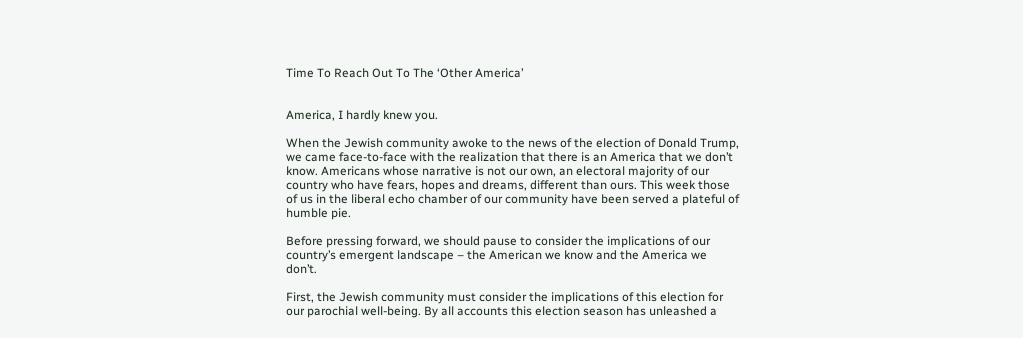Time To Reach Out To The ‘Other America’


America, I hardly knew you.

When the Jewish community awoke to the news of the election of Donald Trump, we came face-to-face with the realization that there is an America that we don’t know. Americans whose narrative is not our own, an electoral majority of our country who have fears, hopes and dreams, different than ours. This week those of us in the liberal echo chamber of our community have been served a plateful of humble pie.

Before pressing forward, we should pause to consider the implications of our country’s emergent landscape – the American we know and the America we don’t.

First, the Jewish community must consider the implications of this election for our parochial well-being. By all accounts this election season has unleashed a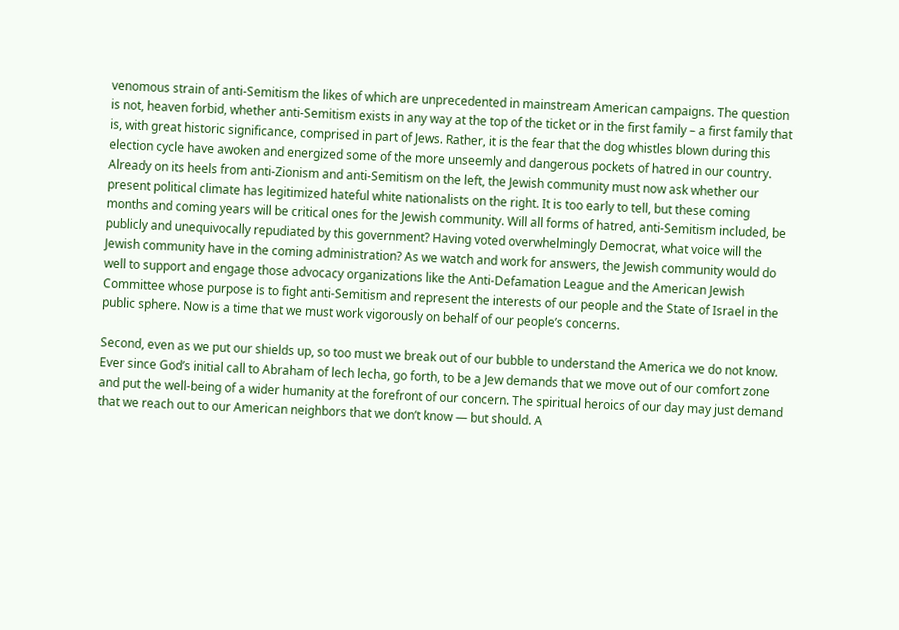venomous strain of anti-Semitism the likes of which are unprecedented in mainstream American campaigns. The question is not, heaven forbid, whether anti-Semitism exists in any way at the top of the ticket or in the first family – a first family that is, with great historic significance, comprised in part of Jews. Rather, it is the fear that the dog whistles blown during this election cycle have awoken and energized some of the more unseemly and dangerous pockets of hatred in our country. Already on its heels from anti-Zionism and anti-Semitism on the left, the Jewish community must now ask whether our present political climate has legitimized hateful white nationalists on the right. It is too early to tell, but these coming months and coming years will be critical ones for the Jewish community. Will all forms of hatred, anti-Semitism included, be publicly and unequivocally repudiated by this government? Having voted overwhelmingly Democrat, what voice will the Jewish community have in the coming administration? As we watch and work for answers, the Jewish community would do well to support and engage those advocacy organizations like the Anti-Defamation League and the American Jewish Committee whose purpose is to fight anti-Semitism and represent the interests of our people and the State of Israel in the public sphere. Now is a time that we must work vigorously on behalf of our people’s concerns.

Second, even as we put our shields up, so too must we break out of our bubble to understand the America we do not know. Ever since God’s initial call to Abraham of lech lecha, go forth, to be a Jew demands that we move out of our comfort zone and put the well-being of a wider humanity at the forefront of our concern. The spiritual heroics of our day may just demand that we reach out to our American neighbors that we don’t know — but should. A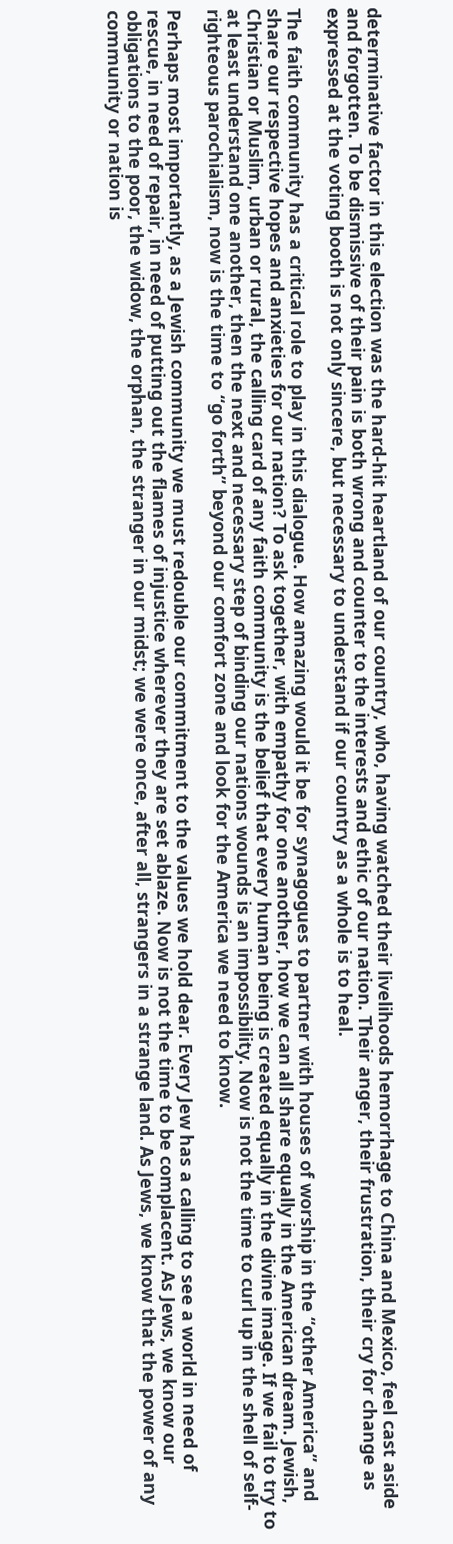determinative factor in this election was the hard-hit heartland of our country, who, having watched their livelihoods hemorrhage to China and Mexico, feel cast aside and forgotten. To be dismissive of their pain is both wrong and counter to the interests and ethic of our nation. Their anger, their frustration, their cry for change as expressed at the voting booth is not only sincere, but necessary to understand if our country as a whole is to heal.

The faith community has a critical role to play in this dialogue. How amazing would it be for synagogues to partner with houses of worship in the “other America” and share our respective hopes and anxieties for our nation? To ask together, with empathy for one another, how we can all share equally in the American dream. Jewish, Christian or Muslim, urban or rural, the calling card of any faith community is the belief that every human being is created equally in the divine image. If we fail to try to at least understand one another, then the next and necessary step of binding our nations wounds is an impossibility. Now is not the time to curl up in the shell of self-righteous parochialism, now is the time to “go forth” beyond our comfort zone and look for the America we need to know.

Perhaps most importantly, as a Jewish community we must redouble our commitment to the values we hold dear. Every Jew has a calling to see a world in need of rescue, in need of repair, in need of putting out the flames of injustice wherever they are set ablaze. Now is not the time to be complacent. As Jews, we know our obligations to the poor, the widow, the orphan, the stranger in our midst; we were once, after all, strangers in a strange land. As Jews, we know that the power of any community or nation is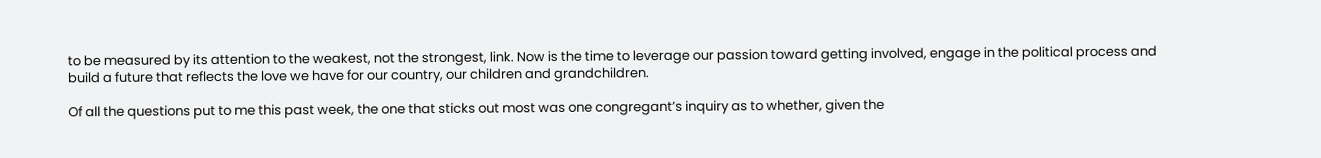to be measured by its attention to the weakest, not the strongest, link. Now is the time to leverage our passion toward getting involved, engage in the political process and build a future that reflects the love we have for our country, our children and grandchildren.

Of all the questions put to me this past week, the one that sticks out most was one congregant’s inquiry as to whether, given the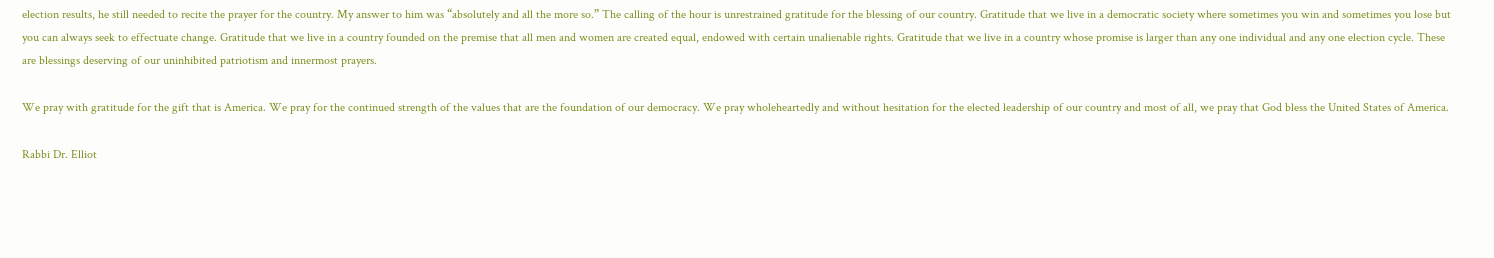election results, he still needed to recite the prayer for the country. My answer to him was “absolutely and all the more so.” The calling of the hour is unrestrained gratitude for the blessing of our country. Gratitude that we live in a democratic society where sometimes you win and sometimes you lose but you can always seek to effectuate change. Gratitude that we live in a country founded on the premise that all men and women are created equal, endowed with certain unalienable rights. Gratitude that we live in a country whose promise is larger than any one individual and any one election cycle. These are blessings deserving of our uninhibited patriotism and innermost prayers.

We pray with gratitude for the gift that is America. We pray for the continued strength of the values that are the foundation of our democracy. We pray wholeheartedly and without hesitation for the elected leadership of our country and most of all, we pray that God bless the United States of America.

Rabbi Dr. Elliot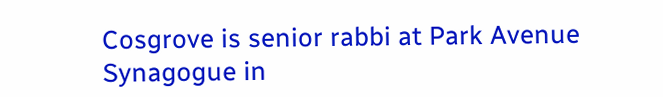Cosgrove is senior rabbi at Park Avenue Synagogue in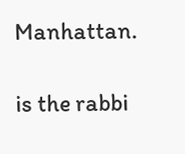Manhattan.

is the rabbi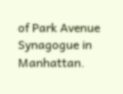of Park Avenue Synagogue in Manhattan.